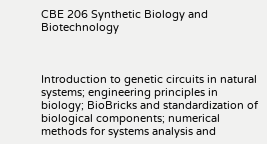CBE 206 Synthetic Biology and Biotechnology



Introduction to genetic circuits in natural systems; engineering principles in biology; BioBricks and standardization of biological components; numerical methods for systems analysis and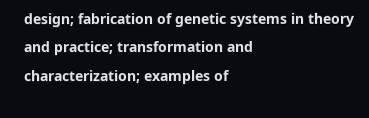design; fabrication of genetic systems in theory and practice; transformation and characterization; examples of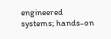engineered systems; hands-on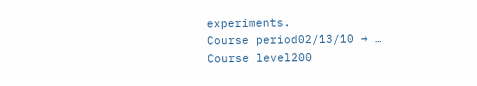experiments.
Course period02/13/10 → …
Course level200